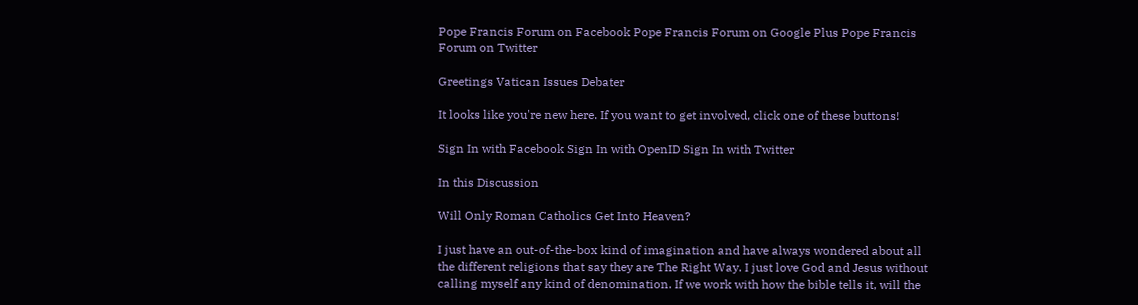Pope Francis Forum on Facebook Pope Francis Forum on Google Plus Pope Francis Forum on Twitter

Greetings Vatican Issues Debater

It looks like you're new here. If you want to get involved, click one of these buttons!

Sign In with Facebook Sign In with OpenID Sign In with Twitter

In this Discussion

Will Only Roman Catholics Get Into Heaven?

I just have an out-of-the-box kind of imagination and have always wondered about all the different religions that say they are The Right Way. I just love God and Jesus without calling myself any kind of denomination. If we work with how the bible tells it, will the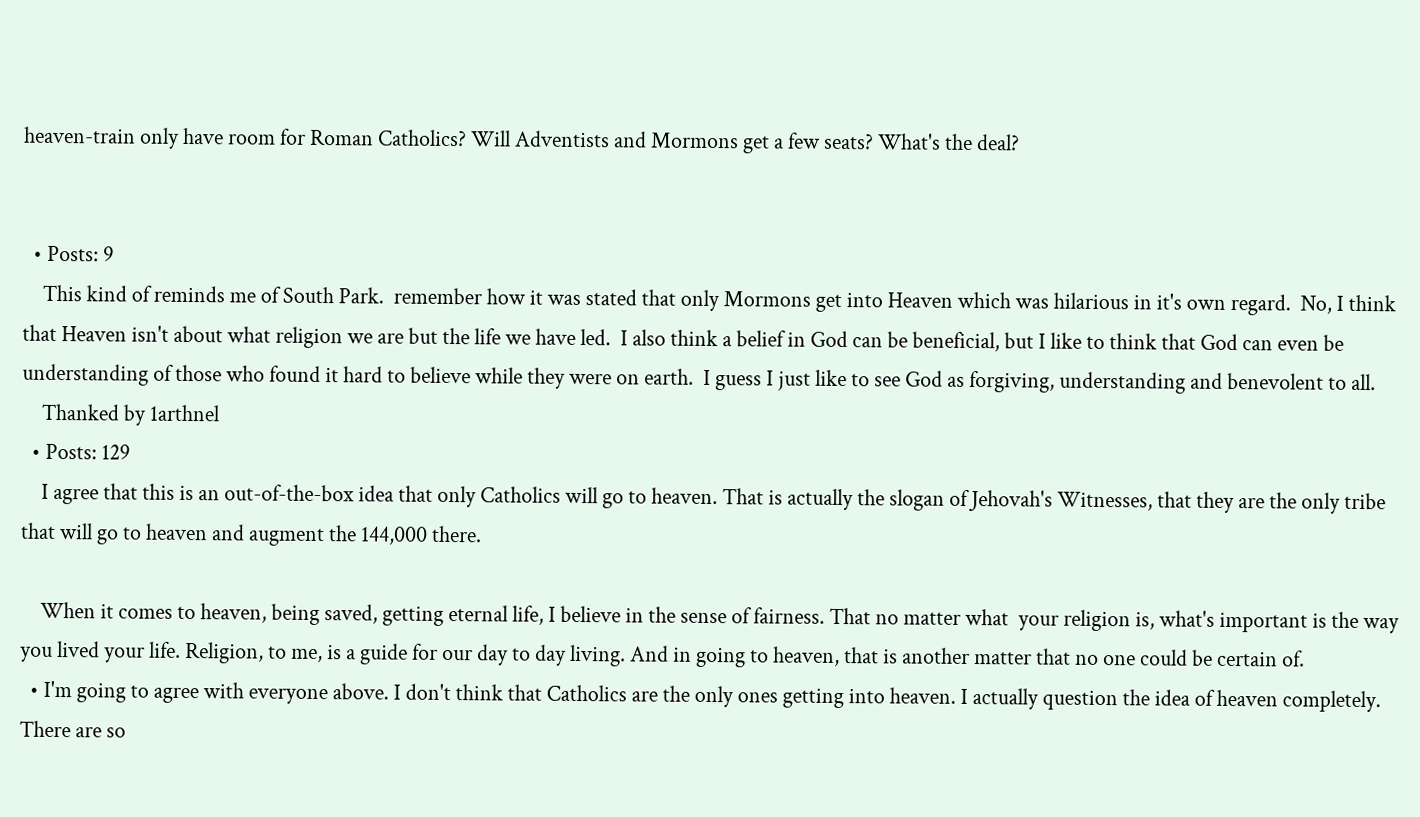heaven-train only have room for Roman Catholics? Will Adventists and Mormons get a few seats? What's the deal?


  • Posts: 9
    This kind of reminds me of South Park.  remember how it was stated that only Mormons get into Heaven which was hilarious in it's own regard.  No, I think that Heaven isn't about what religion we are but the life we have led.  I also think a belief in God can be beneficial, but I like to think that God can even be understanding of those who found it hard to believe while they were on earth.  I guess I just like to see God as forgiving, understanding and benevolent to all.
    Thanked by 1arthnel
  • Posts: 129
    I agree that this is an out-of-the-box idea that only Catholics will go to heaven. That is actually the slogan of Jehovah's Witnesses, that they are the only tribe that will go to heaven and augment the 144,000 there.

    When it comes to heaven, being saved, getting eternal life, I believe in the sense of fairness. That no matter what  your religion is, what's important is the way you lived your life. Religion, to me, is a guide for our day to day living. And in going to heaven, that is another matter that no one could be certain of.
  • I'm going to agree with everyone above. I don't think that Catholics are the only ones getting into heaven. I actually question the idea of heaven completely. There are so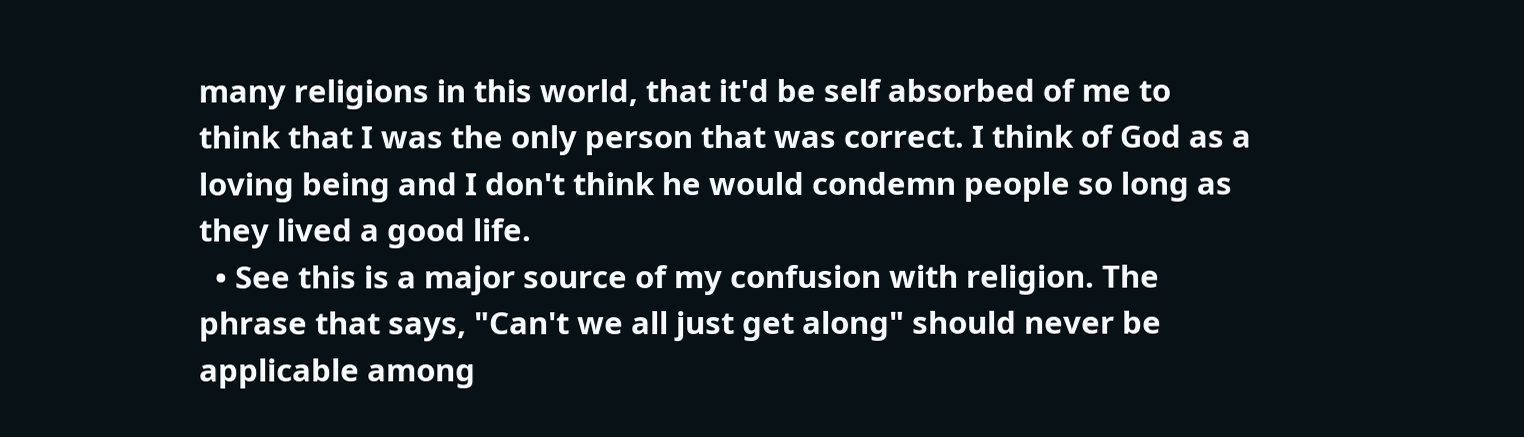many religions in this world, that it'd be self absorbed of me to think that I was the only person that was correct. I think of God as a loving being and I don't think he would condemn people so long as they lived a good life.
  • See this is a major source of my confusion with religion. The phrase that says, "Can't we all just get along" should never be applicable among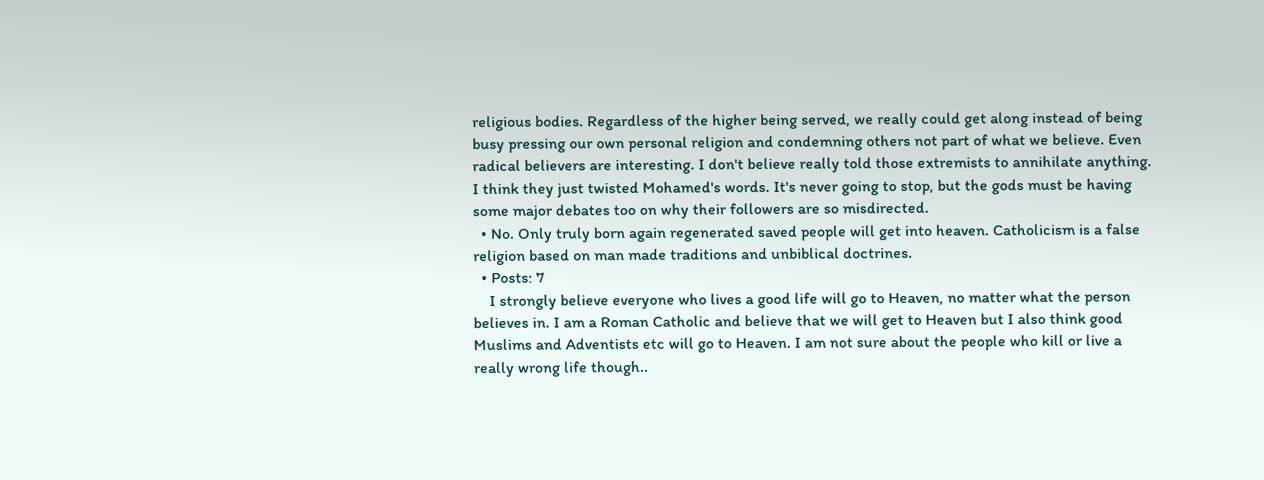religious bodies. Regardless of the higher being served, we really could get along instead of being busy pressing our own personal religion and condemning others not part of what we believe. Even radical believers are interesting. I don't believe really told those extremists to annihilate anything. I think they just twisted Mohamed's words. It's never going to stop, but the gods must be having some major debates too on why their followers are so misdirected.
  • No. Only truly born again regenerated saved people will get into heaven. Catholicism is a false religion based on man made traditions and unbiblical doctrines.
  • Posts: 7
    I strongly believe everyone who lives a good life will go to Heaven, no matter what the person believes in. I am a Roman Catholic and believe that we will get to Heaven but I also think good Muslims and Adventists etc will go to Heaven. I am not sure about the people who kill or live a really wrong life though..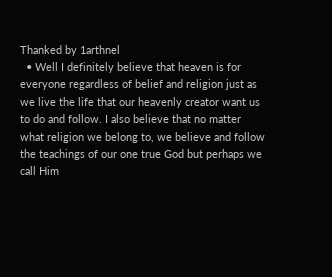Thanked by 1arthnel
  • Well I definitely believe that heaven is for everyone regardless of belief and religion just as we live the life that our heavenly creator want us to do and follow. I also believe that no matter what religion we belong to, we believe and follow the teachings of our one true God but perhaps we call Him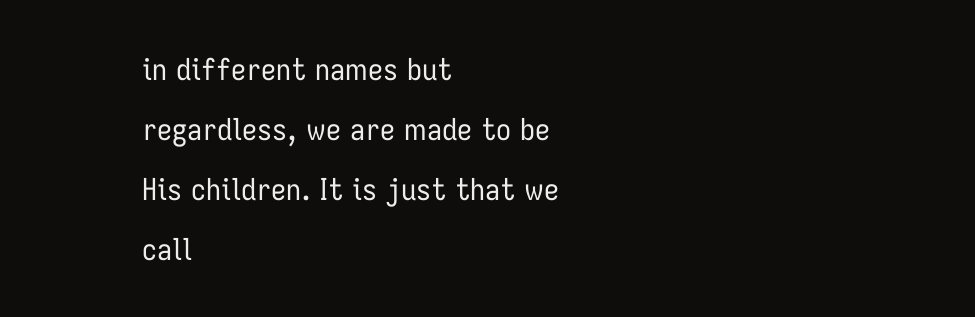in different names but regardless, we are made to be His children. It is just that we call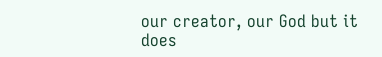our creator, our God but it does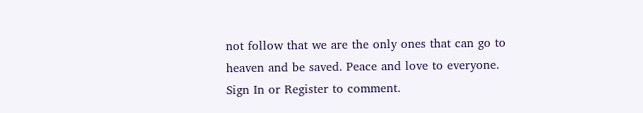not follow that we are the only ones that can go to heaven and be saved. Peace and love to everyone.
Sign In or Register to comment.